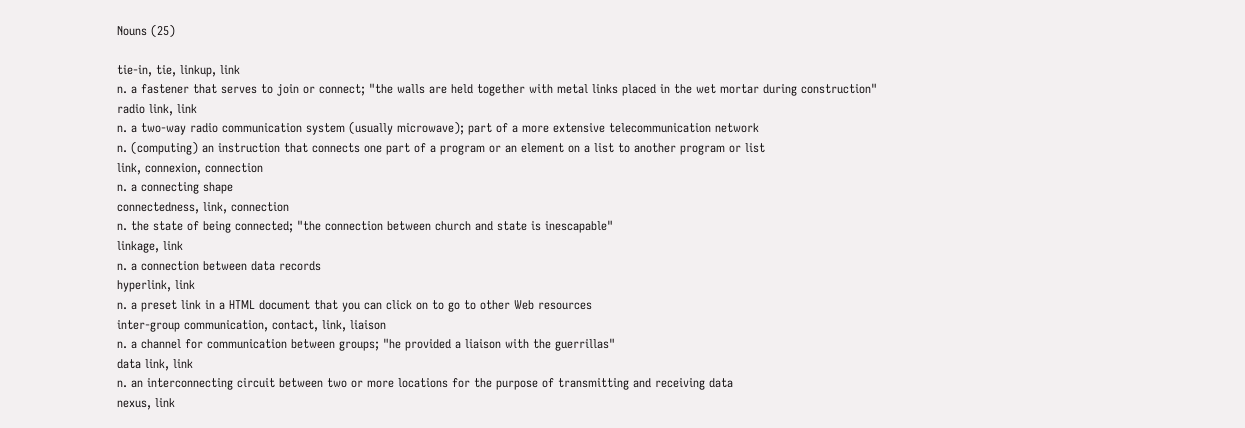Nouns (25)

tie-in, tie, linkup, link
n. a fastener that serves to join or connect; "the walls are held together with metal links placed in the wet mortar during construction"
radio link, link
n. a two-way radio communication system (usually microwave); part of a more extensive telecommunication network
n. (computing) an instruction that connects one part of a program or an element on a list to another program or list
link, connexion, connection
n. a connecting shape
connectedness, link, connection
n. the state of being connected; "the connection between church and state is inescapable"
linkage, link
n. a connection between data records
hyperlink, link
n. a preset link in a HTML document that you can click on to go to other Web resources
inter-group communication, contact, link, liaison
n. a channel for communication between groups; "he provided a liaison with the guerrillas"
data link, link
n. an interconnecting circuit between two or more locations for the purpose of transmitting and receiving data
nexus, link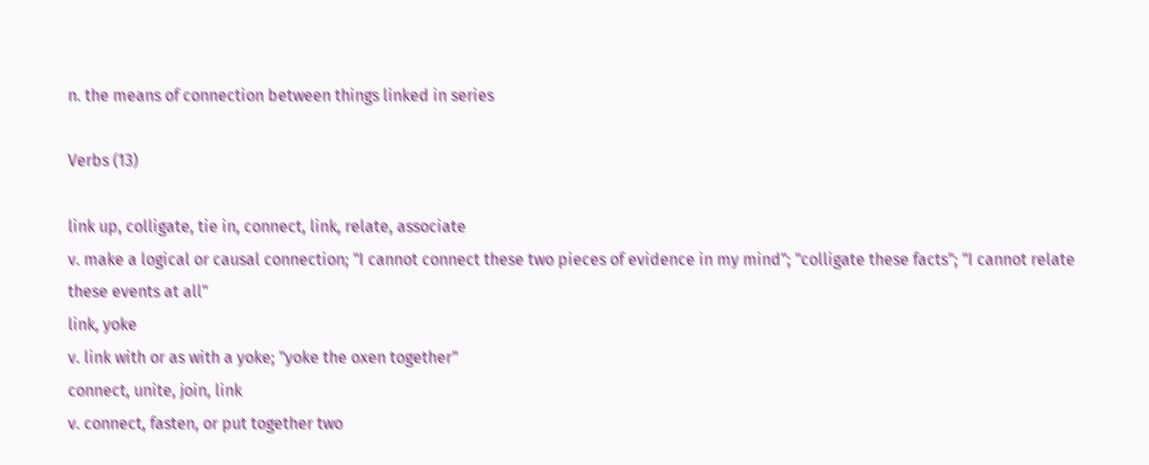n. the means of connection between things linked in series

Verbs (13)

link up, colligate, tie in, connect, link, relate, associate
v. make a logical or causal connection; "I cannot connect these two pieces of evidence in my mind"; "colligate these facts"; "I cannot relate these events at all"
link, yoke
v. link with or as with a yoke; "yoke the oxen together"
connect, unite, join, link
v. connect, fasten, or put together two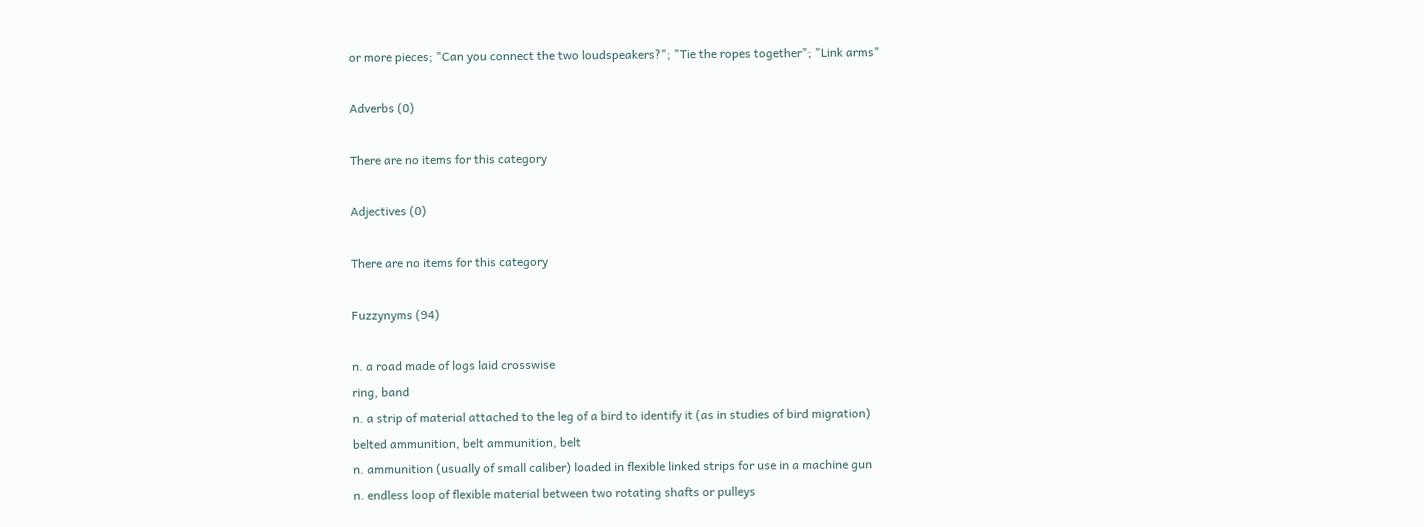or more pieces; "Can you connect the two loudspeakers?"; "Tie the ropes together"; "Link arms"

Adverbs (0)

There are no items for this category

Adjectives (0)

There are no items for this category

Fuzzynyms (94)

n. a road made of logs laid crosswise
ring, band
n. a strip of material attached to the leg of a bird to identify it (as in studies of bird migration)
belted ammunition, belt ammunition, belt
n. ammunition (usually of small caliber) loaded in flexible linked strips for use in a machine gun
n. endless loop of flexible material between two rotating shafts or pulleys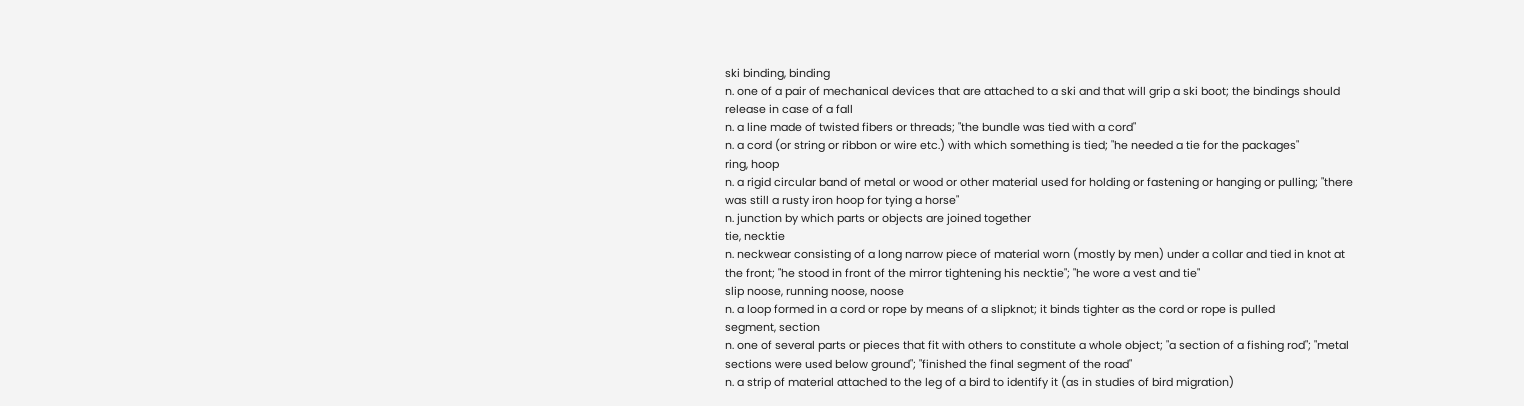ski binding, binding
n. one of a pair of mechanical devices that are attached to a ski and that will grip a ski boot; the bindings should release in case of a fall
n. a line made of twisted fibers or threads; "the bundle was tied with a cord"
n. a cord (or string or ribbon or wire etc.) with which something is tied; "he needed a tie for the packages"
ring, hoop
n. a rigid circular band of metal or wood or other material used for holding or fastening or hanging or pulling; "there was still a rusty iron hoop for tying a horse"
n. junction by which parts or objects are joined together
tie, necktie
n. neckwear consisting of a long narrow piece of material worn (mostly by men) under a collar and tied in knot at the front; "he stood in front of the mirror tightening his necktie"; "he wore a vest and tie"
slip noose, running noose, noose
n. a loop formed in a cord or rope by means of a slipknot; it binds tighter as the cord or rope is pulled
segment, section
n. one of several parts or pieces that fit with others to constitute a whole object; "a section of a fishing rod"; "metal sections were used below ground"; "finished the final segment of the road"
n. a strip of material attached to the leg of a bird to identify it (as in studies of bird migration)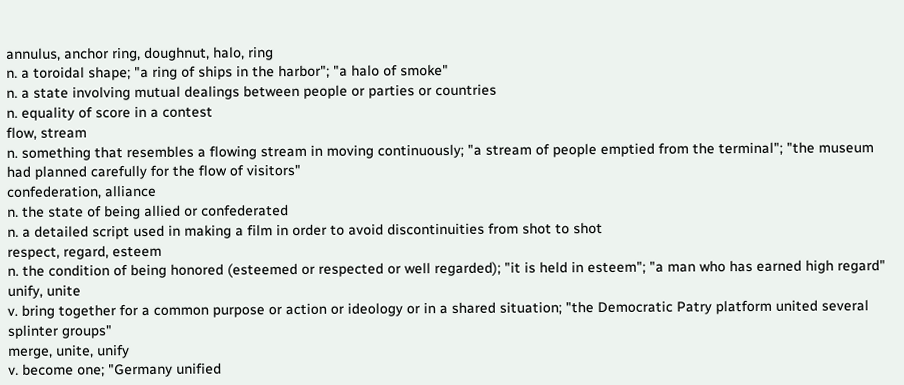annulus, anchor ring, doughnut, halo, ring
n. a toroidal shape; "a ring of ships in the harbor"; "a halo of smoke"
n. a state involving mutual dealings between people or parties or countries
n. equality of score in a contest
flow, stream
n. something that resembles a flowing stream in moving continuously; "a stream of people emptied from the terminal"; "the museum had planned carefully for the flow of visitors"
confederation, alliance
n. the state of being allied or confederated
n. a detailed script used in making a film in order to avoid discontinuities from shot to shot
respect, regard, esteem
n. the condition of being honored (esteemed or respected or well regarded); "it is held in esteem"; "a man who has earned high regard"
unify, unite
v. bring together for a common purpose or action or ideology or in a shared situation; "the Democratic Patry platform united several splinter groups"
merge, unite, unify
v. become one; "Germany unified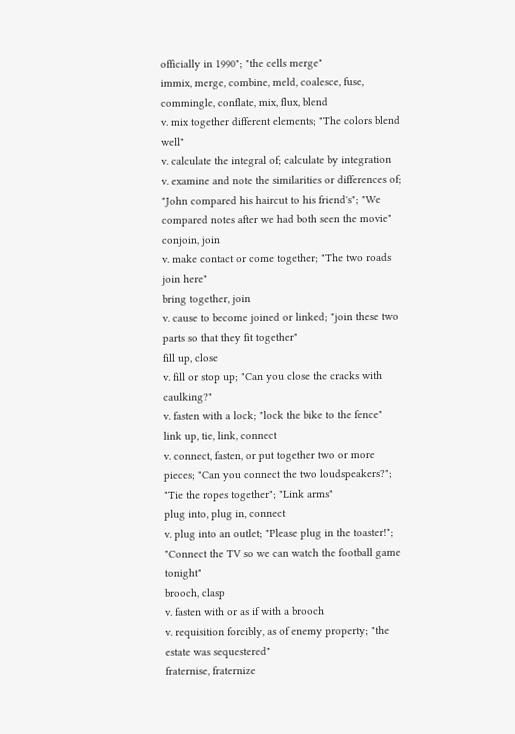officially in 1990"; "the cells merge"
immix, merge, combine, meld, coalesce, fuse, commingle, conflate, mix, flux, blend
v. mix together different elements; "The colors blend well"
v. calculate the integral of; calculate by integration
v. examine and note the similarities or differences of; "John compared his haircut to his friend's"; "We compared notes after we had both seen the movie"
conjoin, join
v. make contact or come together; "The two roads join here"
bring together, join
v. cause to become joined or linked; "join these two parts so that they fit together"
fill up, close
v. fill or stop up; "Can you close the cracks with caulking?"
v. fasten with a lock; "lock the bike to the fence"
link up, tie, link, connect
v. connect, fasten, or put together two or more pieces; "Can you connect the two loudspeakers?"; "Tie the ropes together"; "Link arms"
plug into, plug in, connect
v. plug into an outlet; "Please plug in the toaster!"; "Connect the TV so we can watch the football game tonight"
brooch, clasp
v. fasten with or as if with a brooch
v. requisition forcibly, as of enemy property; "the estate was sequestered"
fraternise, fraternize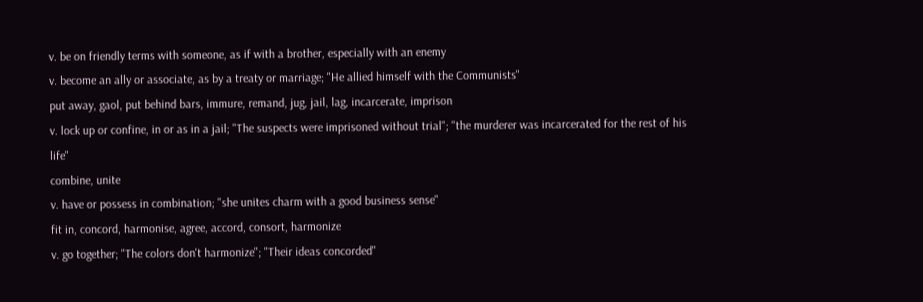v. be on friendly terms with someone, as if with a brother, especially with an enemy
v. become an ally or associate, as by a treaty or marriage; "He allied himself with the Communists"
put away, gaol, put behind bars, immure, remand, jug, jail, lag, incarcerate, imprison
v. lock up or confine, in or as in a jail; "The suspects were imprisoned without trial"; "the murderer was incarcerated for the rest of his life"
combine, unite
v. have or possess in combination; "she unites charm with a good business sense"
fit in, concord, harmonise, agree, accord, consort, harmonize
v. go together; "The colors don't harmonize"; "Their ideas concorded"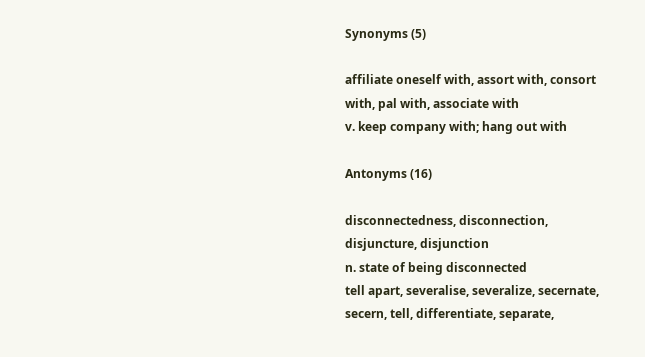Synonyms (5)

affiliate oneself with, assort with, consort with, pal with, associate with
v. keep company with; hang out with

Antonyms (16)

disconnectedness, disconnection, disjuncture, disjunction
n. state of being disconnected
tell apart, severalise, severalize, secernate, secern, tell, differentiate, separate,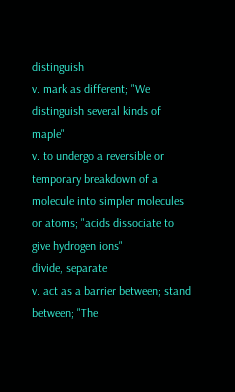distinguish
v. mark as different; "We distinguish several kinds of maple"
v. to undergo a reversible or temporary breakdown of a molecule into simpler molecules or atoms; "acids dissociate to give hydrogen ions"
divide, separate
v. act as a barrier between; stand between; "The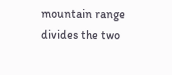mountain range divides the two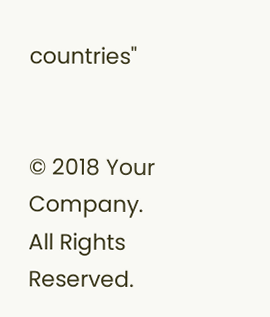countries"


© 2018 Your Company. All Rights Reserved.